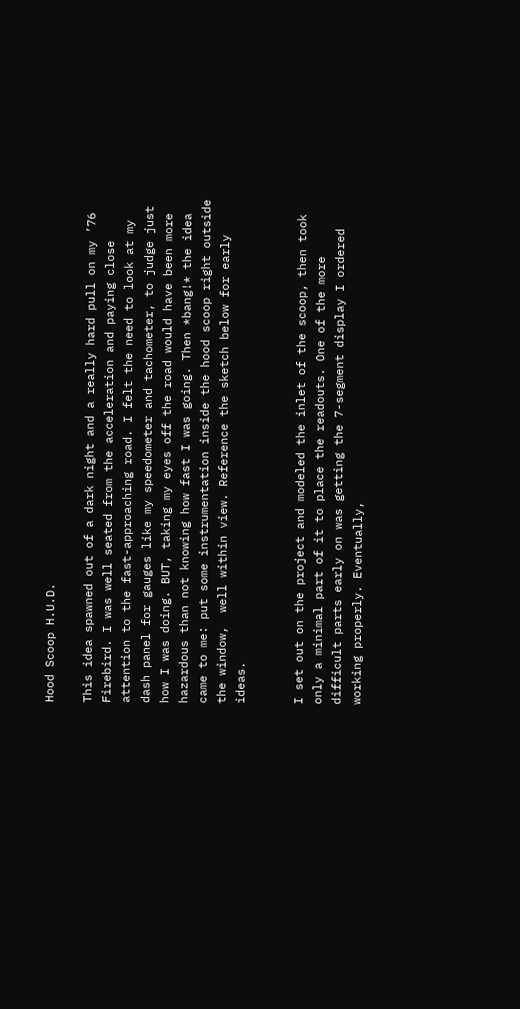Hood Scoop H.U.D.

This idea spawned out of a dark night and a really hard pull on my ’76 Firebird. I was well seated from the acceleration and paying close attention to the fast-approaching road. I felt the need to look at my dash panel for gauges like my speedometer and tachometer, to judge just how I was doing. BUT, taking my eyes off the road would have been more hazardous than not knowing how fast I was going. Then *bang!* the idea came to me: put some instrumentation inside the hood scoop right outside the window,  well within view. Reference the sketch below for early ideas.


I set out on the project and modeled the inlet of the scoop, then took only a minimal part of it to place the readouts. One of the more difficult parts early on was getting the 7-segment display I ordered working properly. Eventually,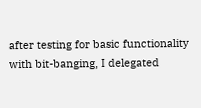after testing for basic functionality with bit-banging, I delegated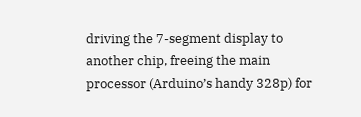driving the 7-segment display to another chip, freeing the main processor (Arduino’s handy 328p) for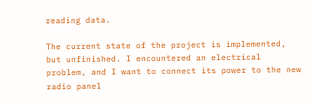reading data.

The current state of the project is implemented, but unfinished. I encountered an electrical problem, and I want to connect its power to the new radio panel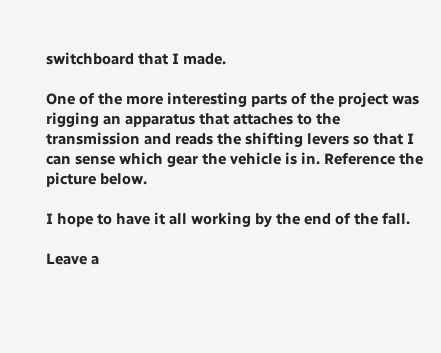switchboard that I made.

One of the more interesting parts of the project was rigging an apparatus that attaches to the transmission and reads the shifting levers so that I can sense which gear the vehicle is in. Reference the picture below.

I hope to have it all working by the end of the fall.

Leave a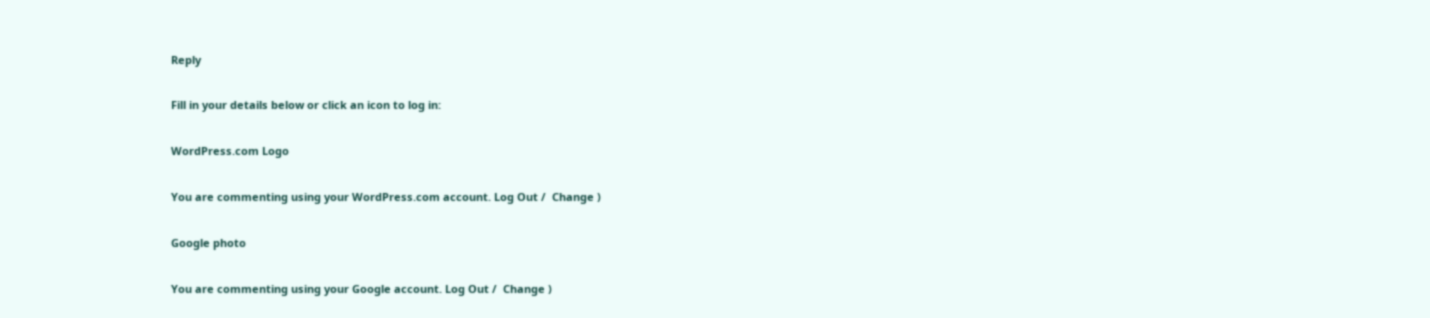Reply

Fill in your details below or click an icon to log in:

WordPress.com Logo

You are commenting using your WordPress.com account. Log Out /  Change )

Google photo

You are commenting using your Google account. Log Out /  Change )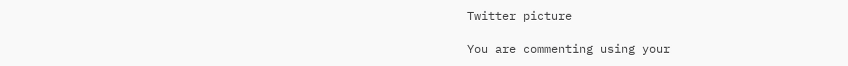Twitter picture

You are commenting using your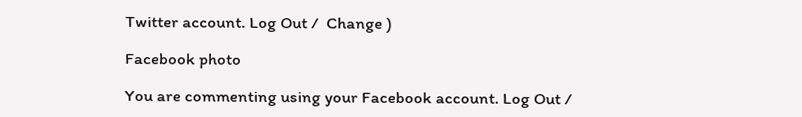Twitter account. Log Out /  Change )

Facebook photo

You are commenting using your Facebook account. Log Out /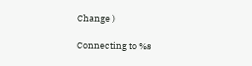Change )

Connecting to %s